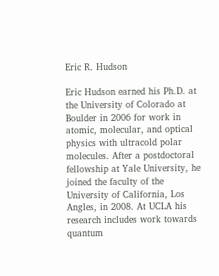Eric R. Hudson

Eric Hudson earned his Ph.D. at the University of Colorado at Boulder in 2006 for work in atomic, molecular, and optical physics with ultracold polar molecules. After a postdoctoral fellowship at Yale University, he joined the faculty of the University of California, Los Angles, in 2008. At UCLA his research includes work towards quantum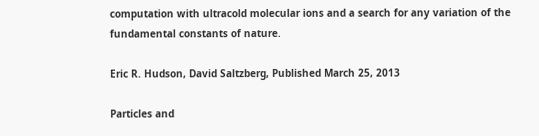computation with ultracold molecular ions and a search for any variation of the fundamental constants of nature.

Eric R. Hudson, David Saltzberg, Published March 25, 2013

Particles and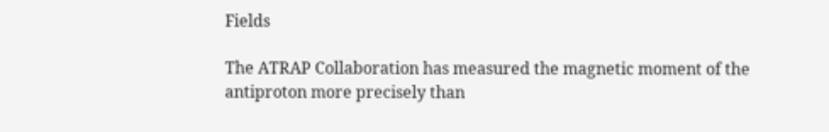Fields

The ATRAP Collaboration has measured the magnetic moment of the antiproton more precisely than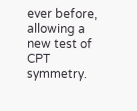ever before, allowing a new test of CPT symmetry.